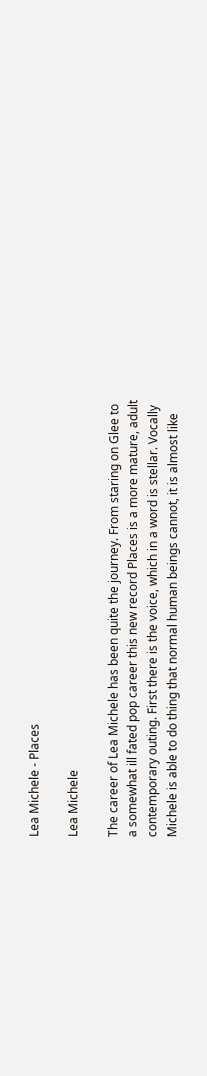Lea Michele - Places

Lea Michele

The career of Lea Michele has been quite the journey. From staring on Glee to a somewhat ill fated pop career this new record Places is a more mature, adult contemporary outing. First there is the voice, which in a word is stellar. Vocally Michele is able to do thing that normal human beings cannot, it is almost like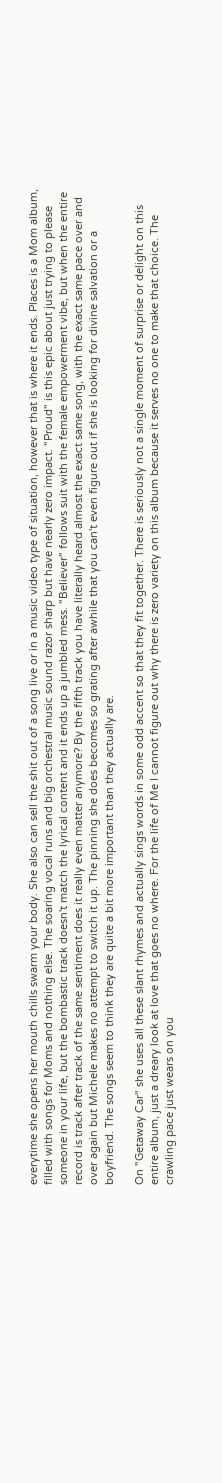everytime she opens her mouth chills swarm your body. She also can sell the shit out of a song live or in a music video type of situation, however that is where it ends. Places is a Mom album, filled with songs for Moms and nothing else. The soaring vocal runs and big orchestral music sound razor sharp but have nearly zero impact. "Proud" is this epic about just trying to please someone in your life, but the bombastic track doesn't match the lyrical content and it ends up a jumbled mess. "Believer" follows suit with the female empowerment vibe, but when the entire record is track after track of the same sentiment does it really even matter anymore? By the fifth track you have literally heard almost the exact same song, with the exact same pace over and over again but Michele makes no attempt to switch it up. The pinning she does becomes so grating after awhile that you can't even figure out if she is looking for divine salvation or a boyfriend. The songs seem to think they are quite a bit more important than they actually are.

On "Getaway Car" she uses all these slant rhymes and actually sings words in some odd accent so that they fit together. There is seriously not a single moment of surprise or delight on this entire album, just a dreary look at love that goes no where. For the life of Me I cannot figure out why there is zero variety on this album because it serves no one to make that choice. The crawling pace just wears on you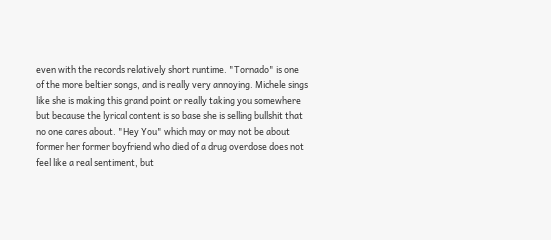even with the records relatively short runtime. "Tornado" is one of the more beltier songs, and is really very annoying. Michele sings like she is making this grand point or really taking you somewhere but because the lyrical content is so base she is selling bullshit that no one cares about. "Hey You" which may or may not be about former her former boyfriend who died of a drug overdose does not feel like a real sentiment, but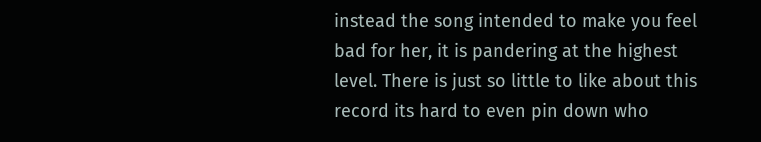instead the song intended to make you feel bad for her, it is pandering at the highest level. There is just so little to like about this record its hard to even pin down who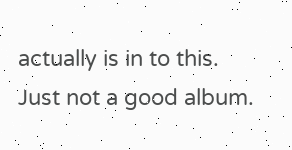actually is in to this. Just not a good album.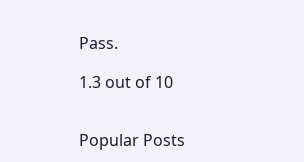Pass.

1.3 out of 10


Popular Posts